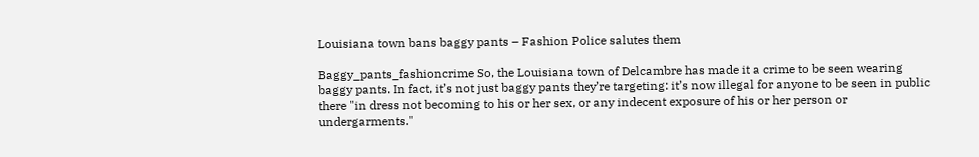Louisiana town bans baggy pants – Fashion Police salutes them

Baggy_pants_fashioncrime So, the Louisiana town of Delcambre has made it a crime to be seen wearing baggy pants. In fact, it’s not just baggy pants they’re targeting: it’s now illegal for anyone to be seen in public there "in dress not becoming to his or her sex, or any indecent exposure of his or her person or undergarments."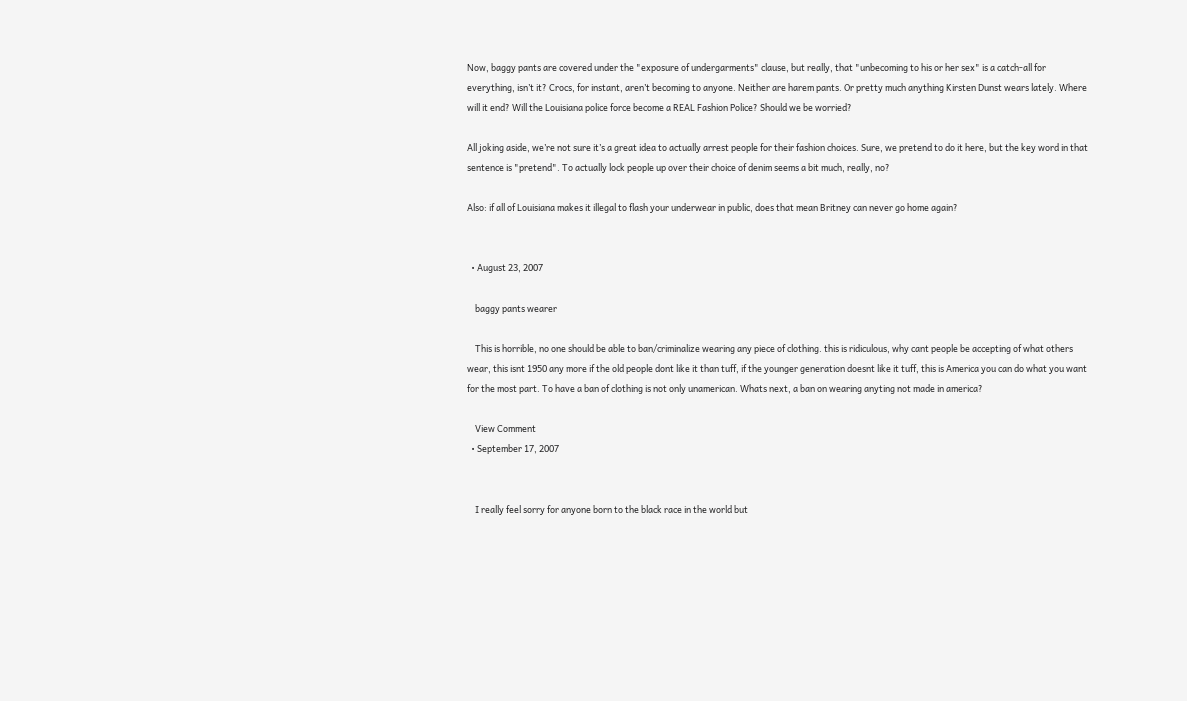Now, baggy pants are covered under the "exposure of undergarments" clause, but really, that "unbecoming to his or her sex" is a catch-all for everything, isn’t it? Crocs, for instant, aren’t becoming to anyone. Neither are harem pants. Or pretty much anything Kirsten Dunst wears lately. Where will it end? Will the Louisiana police force become a REAL Fashion Police? Should we be worried?

All joking aside, we’re not sure it’s a great idea to actually arrest people for their fashion choices. Sure, we pretend to do it here, but the key word in that sentence is "pretend". To actually lock people up over their choice of denim seems a bit much, really, no?

Also: if all of Louisiana makes it illegal to flash your underwear in public, does that mean Britney can never go home again?


  • August 23, 2007

    baggy pants wearer

    This is horrible, no one should be able to ban/criminalize wearing any piece of clothing. this is ridiculous, why cant people be accepting of what others wear, this isnt 1950 any more if the old people dont like it than tuff, if the younger generation doesnt like it tuff, this is America you can do what you want for the most part. To have a ban of clothing is not only unamerican. Whats next, a ban on wearing anyting not made in america?

    View Comment
  • September 17, 2007


    I really feel sorry for anyone born to the black race in the world but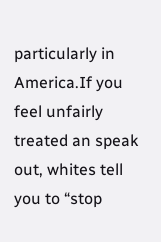particularly in America.If you feel unfairly treated an speak out, whites tell you to “stop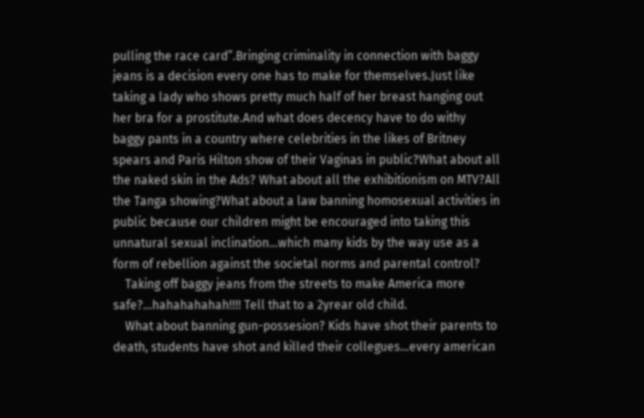pulling the race card”.Bringing criminality in connection with baggy jeans is a decision every one has to make for themselves.Just like taking a lady who shows pretty much half of her breast hanging out her bra for a prostitute.And what does decency have to do withy baggy pants in a country where celebrities in the likes of Britney spears and Paris Hilton show of their Vaginas in public?What about all the naked skin in the Ads? What about all the exhibitionism on MTV?All the Tanga showing?What about a law banning homosexual activities in public because our children might be encouraged into taking this unnatural sexual inclination…which many kids by the way use as a form of rebellion against the societal norms and parental control?
    Taking off baggy jeans from the streets to make America more safe?…hahahahahah!!!! Tell that to a 2yrear old child.
    What about banning gun-possesion? Kids have shot their parents to death, students have shot and killed their collegues…every american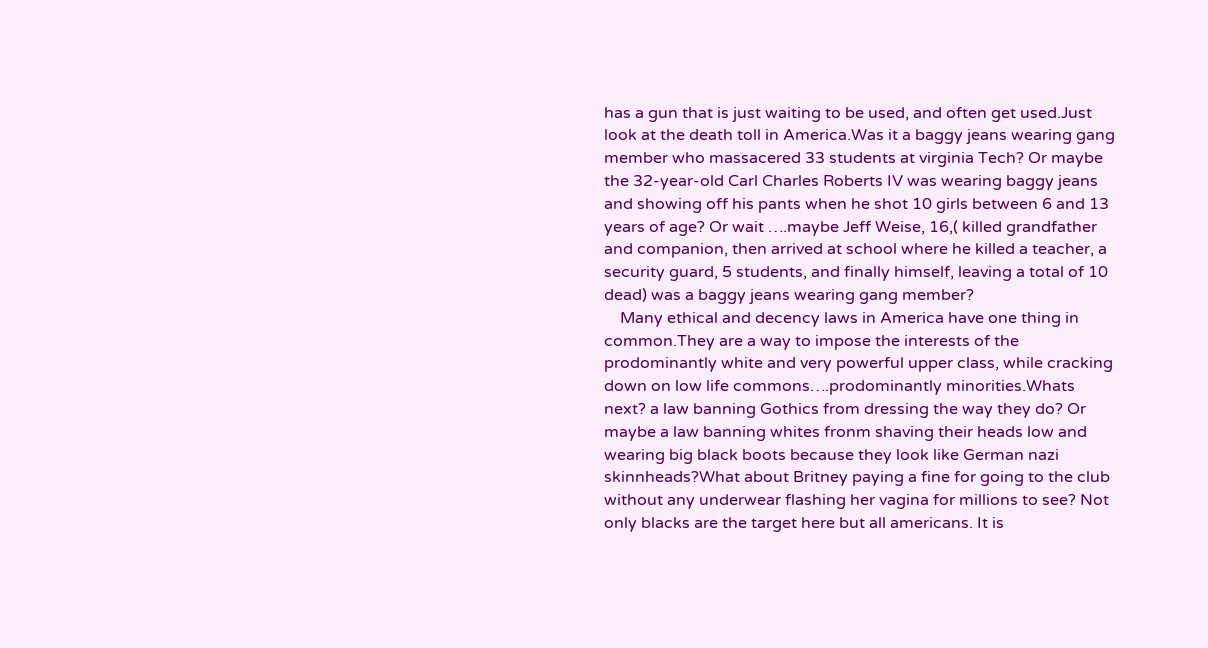has a gun that is just waiting to be used, and often get used.Just look at the death toll in America.Was it a baggy jeans wearing gang member who massacered 33 students at virginia Tech? Or maybe the 32-year-old Carl Charles Roberts IV was wearing baggy jeans and showing off his pants when he shot 10 girls between 6 and 13 years of age? Or wait ….maybe Jeff Weise, 16,( killed grandfather and companion, then arrived at school where he killed a teacher, a security guard, 5 students, and finally himself, leaving a total of 10 dead) was a baggy jeans wearing gang member?
    Many ethical and decency laws in America have one thing in common.They are a way to impose the interests of the prodominantly white and very powerful upper class, while cracking down on low life commons….prodominantly minorities.Whats next? a law banning Gothics from dressing the way they do? Or maybe a law banning whites fronm shaving their heads low and wearing big black boots because they look like German nazi skinnheads?What about Britney paying a fine for going to the club without any underwear flashing her vagina for millions to see? Not only blacks are the target here but all americans. It is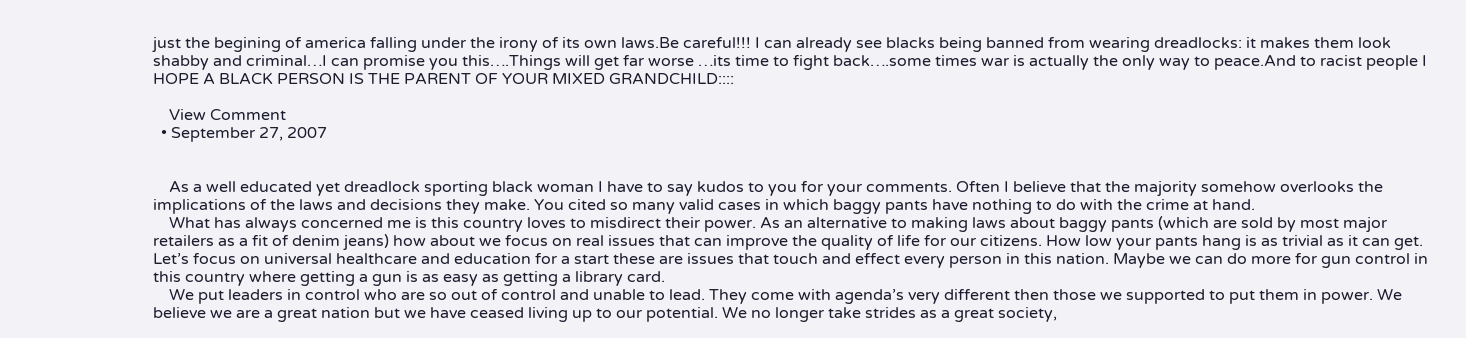just the begining of america falling under the irony of its own laws.Be careful!!! I can already see blacks being banned from wearing dreadlocks: it makes them look shabby and criminal…I can promise you this….Things will get far worse …its time to fight back….some times war is actually the only way to peace.And to racist people I HOPE A BLACK PERSON IS THE PARENT OF YOUR MIXED GRANDCHILD::::

    View Comment
  • September 27, 2007


    As a well educated yet dreadlock sporting black woman I have to say kudos to you for your comments. Often I believe that the majority somehow overlooks the implications of the laws and decisions they make. You cited so many valid cases in which baggy pants have nothing to do with the crime at hand.
    What has always concerned me is this country loves to misdirect their power. As an alternative to making laws about baggy pants (which are sold by most major retailers as a fit of denim jeans) how about we focus on real issues that can improve the quality of life for our citizens. How low your pants hang is as trivial as it can get. Let’s focus on universal healthcare and education for a start these are issues that touch and effect every person in this nation. Maybe we can do more for gun control in this country where getting a gun is as easy as getting a library card.
    We put leaders in control who are so out of control and unable to lead. They come with agenda’s very different then those we supported to put them in power. We believe we are a great nation but we have ceased living up to our potential. We no longer take strides as a great society,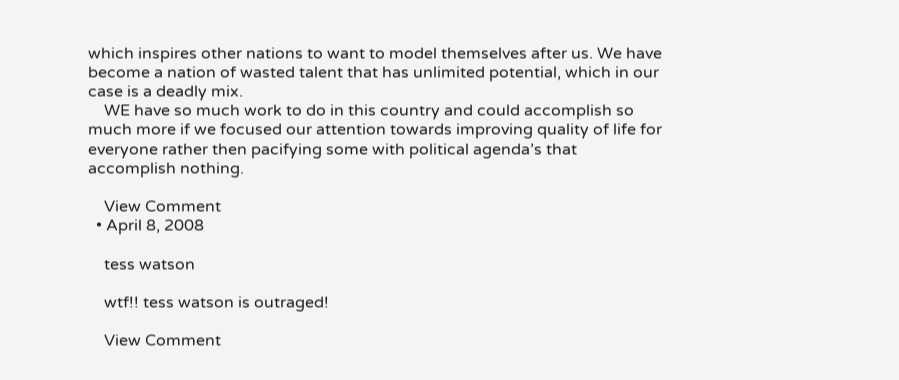which inspires other nations to want to model themselves after us. We have become a nation of wasted talent that has unlimited potential, which in our case is a deadly mix.
    WE have so much work to do in this country and could accomplish so much more if we focused our attention towards improving quality of life for everyone rather then pacifying some with political agenda’s that accomplish nothing.

    View Comment
  • April 8, 2008

    tess watson

    wtf!! tess watson is outraged!

    View Comment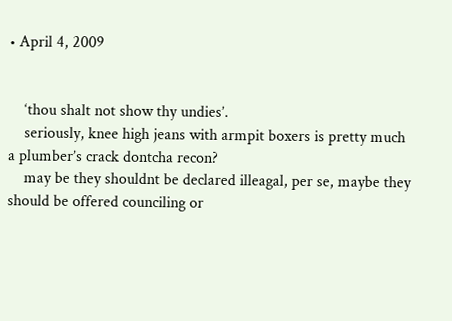• April 4, 2009


    ‘thou shalt not show thy undies’.
    seriously, knee high jeans with armpit boxers is pretty much a plumber’s crack dontcha recon?
    may be they shouldnt be declared illeagal, per se, maybe they should be offered counciling or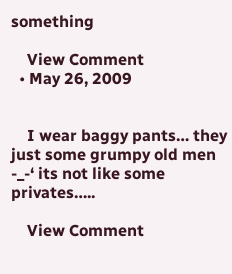something

    View Comment
  • May 26, 2009


    I wear baggy pants… they just some grumpy old men -_-‘ its not like some privates…..

    View Comment